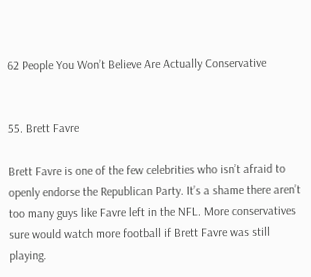62 People You Won’t Believe Are Actually Conservative


55. Brett Favre

Brett Favre is one of the few celebrities who isn’t afraid to openly endorse the Republican Party. It’s a shame there aren’t too many guys like Favre left in the NFL. More conservatives sure would watch more football if Brett Favre was still playing.